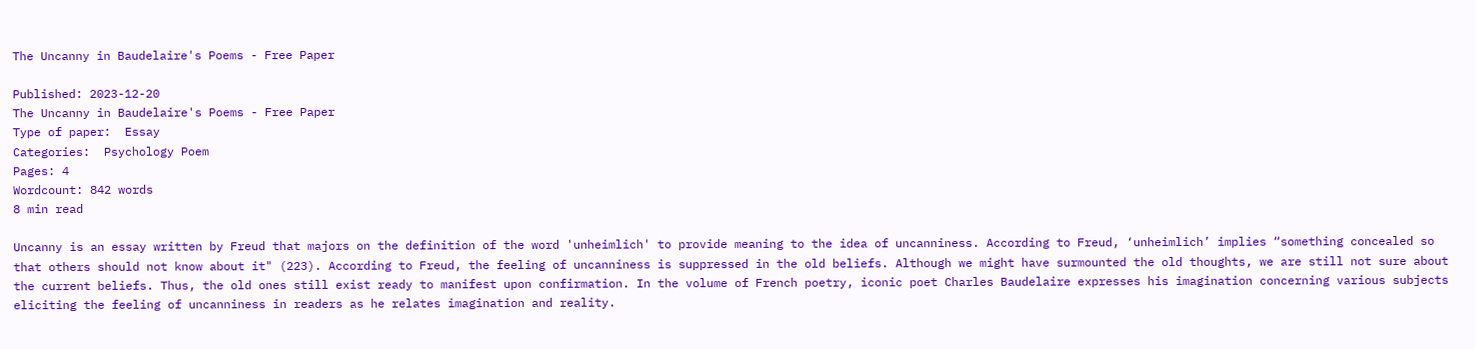The Uncanny in Baudelaire's Poems - Free Paper

Published: 2023-12-20
The Uncanny in Baudelaire's Poems - Free Paper
Type of paper:  Essay
Categories:  Psychology Poem
Pages: 4
Wordcount: 842 words
8 min read

Uncanny is an essay written by Freud that majors on the definition of the word 'unheimlich' to provide meaning to the idea of uncanniness. According to Freud, ‘unheimlich’ implies “something concealed so that others should not know about it" (223). According to Freud, the feeling of uncanniness is suppressed in the old beliefs. Although we might have surmounted the old thoughts, we are still not sure about the current beliefs. Thus, the old ones still exist ready to manifest upon confirmation. In the volume of French poetry, iconic poet Charles Baudelaire expresses his imagination concerning various subjects eliciting the feeling of uncanniness in readers as he relates imagination and reality.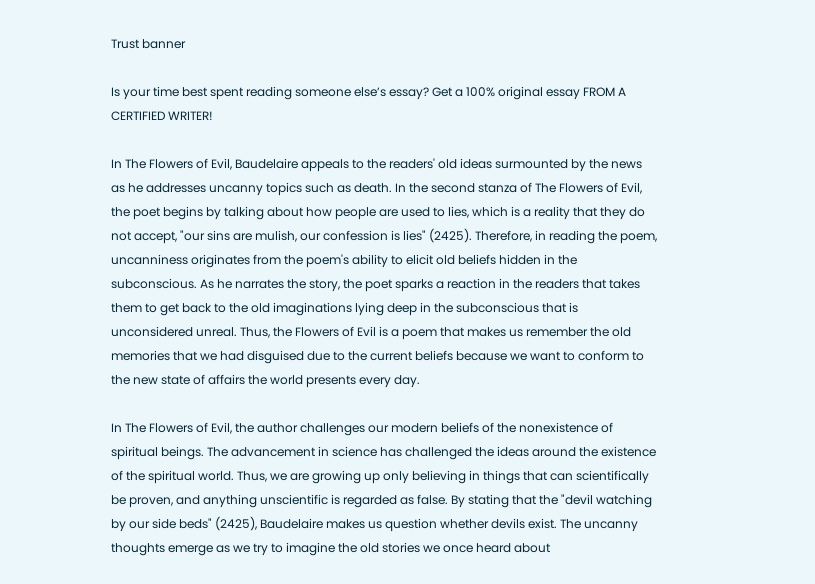Trust banner

Is your time best spent reading someone else’s essay? Get a 100% original essay FROM A CERTIFIED WRITER!

In The Flowers of Evil, Baudelaire appeals to the readers' old ideas surmounted by the news as he addresses uncanny topics such as death. In the second stanza of The Flowers of Evil, the poet begins by talking about how people are used to lies, which is a reality that they do not accept, "our sins are mulish, our confession is lies" (2425). Therefore, in reading the poem, uncanniness originates from the poem's ability to elicit old beliefs hidden in the subconscious. As he narrates the story, the poet sparks a reaction in the readers that takes them to get back to the old imaginations lying deep in the subconscious that is unconsidered unreal. Thus, the Flowers of Evil is a poem that makes us remember the old memories that we had disguised due to the current beliefs because we want to conform to the new state of affairs the world presents every day.

In The Flowers of Evil, the author challenges our modern beliefs of the nonexistence of spiritual beings. The advancement in science has challenged the ideas around the existence of the spiritual world. Thus, we are growing up only believing in things that can scientifically be proven, and anything unscientific is regarded as false. By stating that the "devil watching by our side beds" (2425), Baudelaire makes us question whether devils exist. The uncanny thoughts emerge as we try to imagine the old stories we once heard about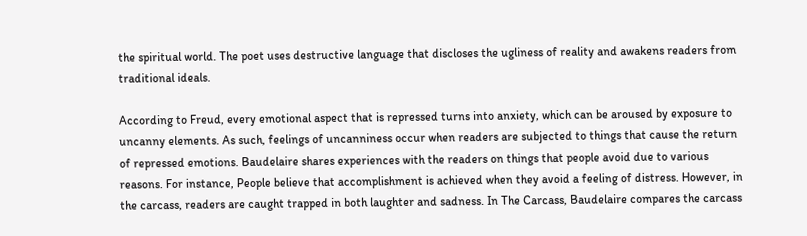the spiritual world. The poet uses destructive language that discloses the ugliness of reality and awakens readers from traditional ideals.

According to Freud, every emotional aspect that is repressed turns into anxiety, which can be aroused by exposure to uncanny elements. As such, feelings of uncanniness occur when readers are subjected to things that cause the return of repressed emotions. Baudelaire shares experiences with the readers on things that people avoid due to various reasons. For instance, People believe that accomplishment is achieved when they avoid a feeling of distress. However, in the carcass, readers are caught trapped in both laughter and sadness. In The Carcass, Baudelaire compares the carcass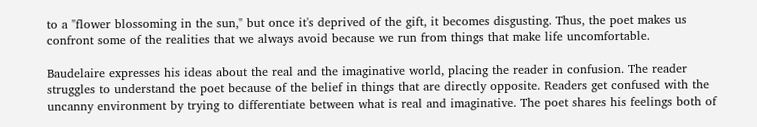to a "flower blossoming in the sun," but once it's deprived of the gift, it becomes disgusting. Thus, the poet makes us confront some of the realities that we always avoid because we run from things that make life uncomfortable.

Baudelaire expresses his ideas about the real and the imaginative world, placing the reader in confusion. The reader struggles to understand the poet because of the belief in things that are directly opposite. Readers get confused with the uncanny environment by trying to differentiate between what is real and imaginative. The poet shares his feelings both of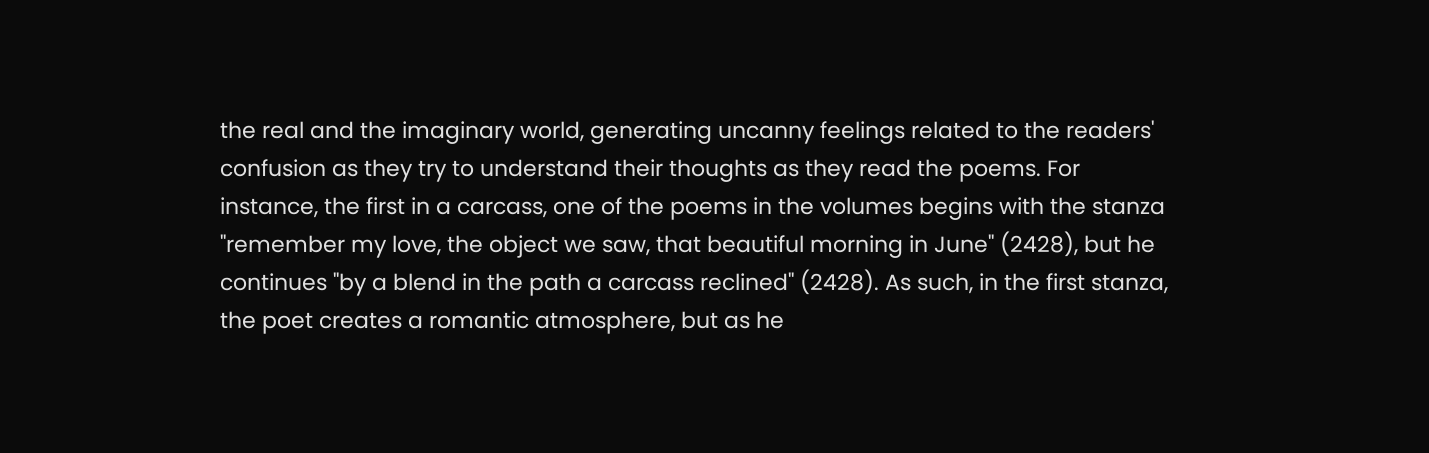the real and the imaginary world, generating uncanny feelings related to the readers' confusion as they try to understand their thoughts as they read the poems. For instance, the first in a carcass, one of the poems in the volumes begins with the stanza "remember my love, the object we saw, that beautiful morning in June" (2428), but he continues "by a blend in the path a carcass reclined" (2428). As such, in the first stanza, the poet creates a romantic atmosphere, but as he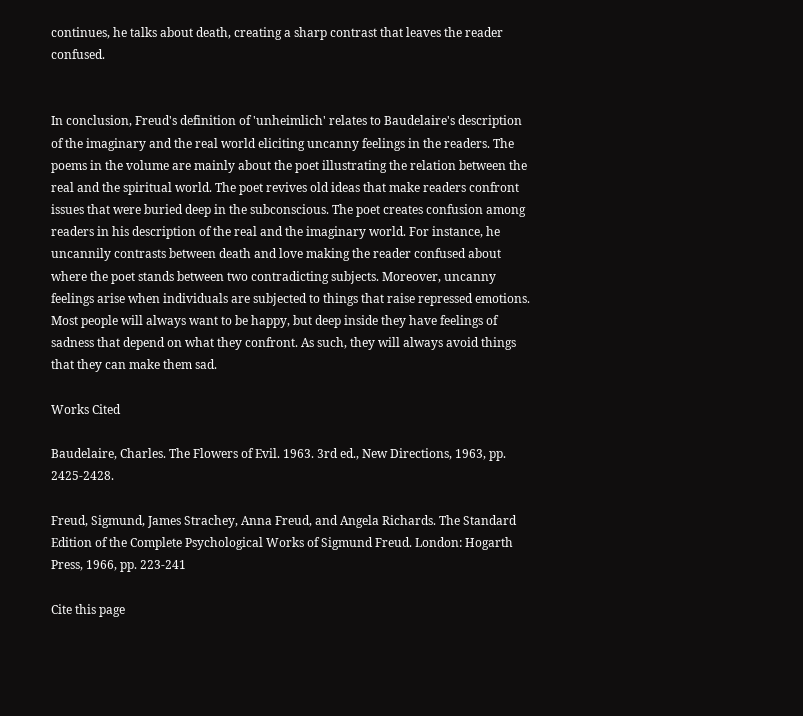continues, he talks about death, creating a sharp contrast that leaves the reader confused.


In conclusion, Freud's definition of 'unheimlich' relates to Baudelaire's description of the imaginary and the real world eliciting uncanny feelings in the readers. The poems in the volume are mainly about the poet illustrating the relation between the real and the spiritual world. The poet revives old ideas that make readers confront issues that were buried deep in the subconscious. The poet creates confusion among readers in his description of the real and the imaginary world. For instance, he uncannily contrasts between death and love making the reader confused about where the poet stands between two contradicting subjects. Moreover, uncanny feelings arise when individuals are subjected to things that raise repressed emotions. Most people will always want to be happy, but deep inside they have feelings of sadness that depend on what they confront. As such, they will always avoid things that they can make them sad.

Works Cited

Baudelaire, Charles. The Flowers of Evil. 1963. 3rd ed., New Directions, 1963, pp. 2425-2428.

Freud, Sigmund, James Strachey, Anna Freud, and Angela Richards. The Standard Edition of the Complete Psychological Works of Sigmund Freud. London: Hogarth Press, 1966, pp. 223-241

Cite this page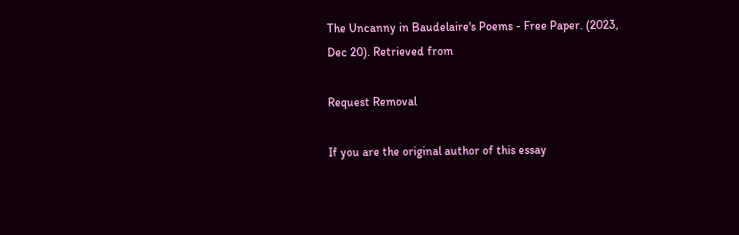The Uncanny in Baudelaire's Poems - Free Paper. (2023, Dec 20). Retrieved from

Request Removal

If you are the original author of this essay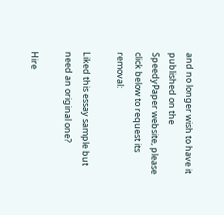and no longer wish to have it published on the SpeedyPaper website, please click below to request its removal:

Liked this essay sample but need an original one?

Hire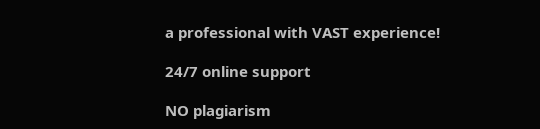a professional with VAST experience!

24/7 online support

NO plagiarism